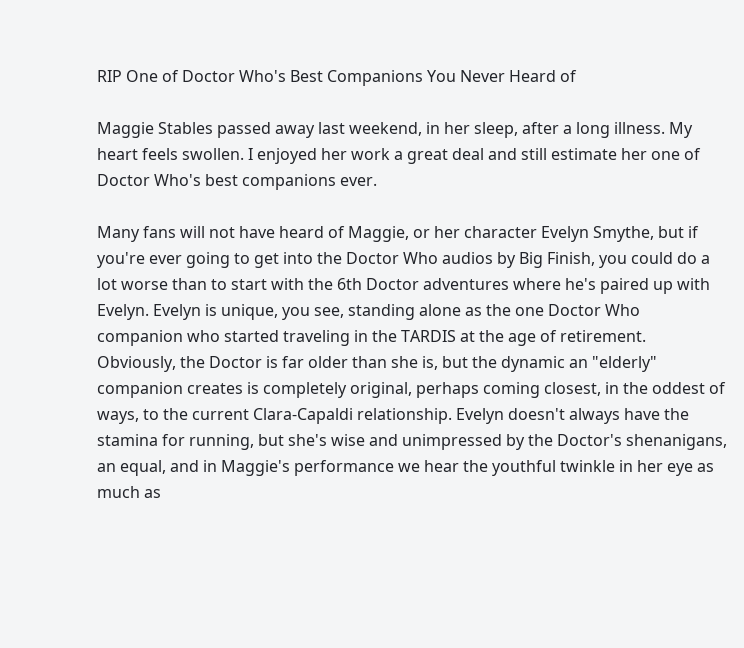RIP One of Doctor Who's Best Companions You Never Heard of

Maggie Stables passed away last weekend, in her sleep, after a long illness. My heart feels swollen. I enjoyed her work a great deal and still estimate her one of Doctor Who's best companions ever.

Many fans will not have heard of Maggie, or her character Evelyn Smythe, but if you're ever going to get into the Doctor Who audios by Big Finish, you could do a lot worse than to start with the 6th Doctor adventures where he's paired up with Evelyn. Evelyn is unique, you see, standing alone as the one Doctor Who companion who started traveling in the TARDIS at the age of retirement. Obviously, the Doctor is far older than she is, but the dynamic an "elderly" companion creates is completely original, perhaps coming closest, in the oddest of ways, to the current Clara-Capaldi relationship. Evelyn doesn't always have the stamina for running, but she's wise and unimpressed by the Doctor's shenanigans, an equal, and in Maggie's performance we hear the youthful twinkle in her eye as much as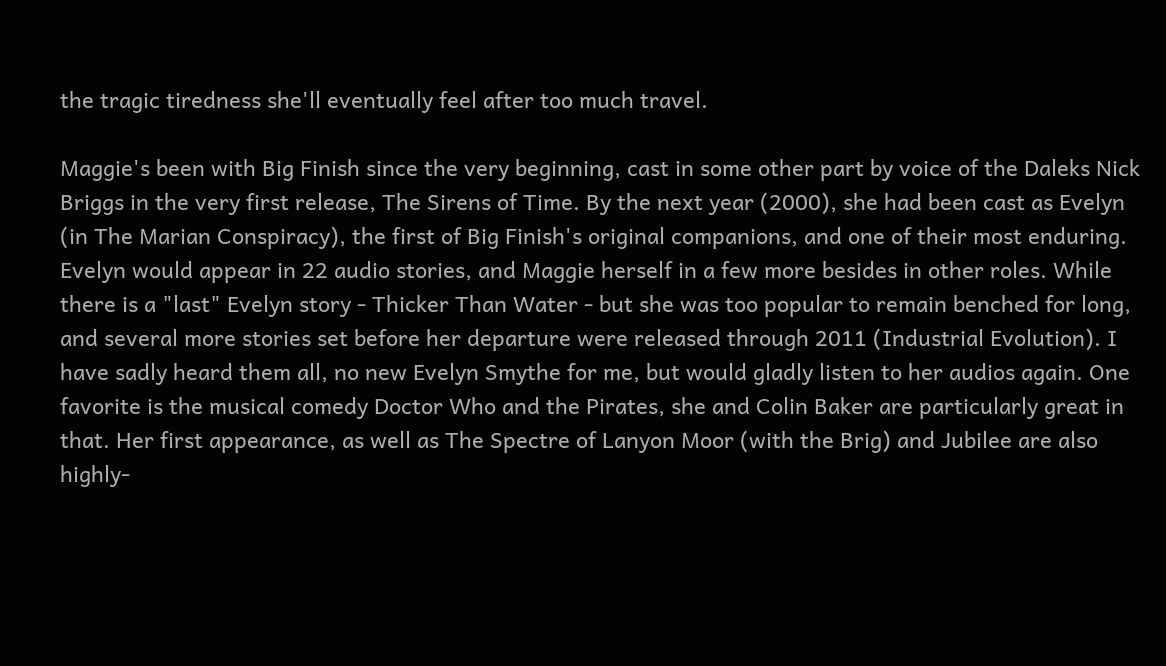the tragic tiredness she'll eventually feel after too much travel.

Maggie's been with Big Finish since the very beginning, cast in some other part by voice of the Daleks Nick Briggs in the very first release, The Sirens of Time. By the next year (2000), she had been cast as Evelyn (in The Marian Conspiracy), the first of Big Finish's original companions, and one of their most enduring. Evelyn would appear in 22 audio stories, and Maggie herself in a few more besides in other roles. While there is a "last" Evelyn story - Thicker Than Water - but she was too popular to remain benched for long, and several more stories set before her departure were released through 2011 (Industrial Evolution). I have sadly heard them all, no new Evelyn Smythe for me, but would gladly listen to her audios again. One favorite is the musical comedy Doctor Who and the Pirates, she and Colin Baker are particularly great in that. Her first appearance, as well as The Spectre of Lanyon Moor (with the Brig) and Jubilee are also highly-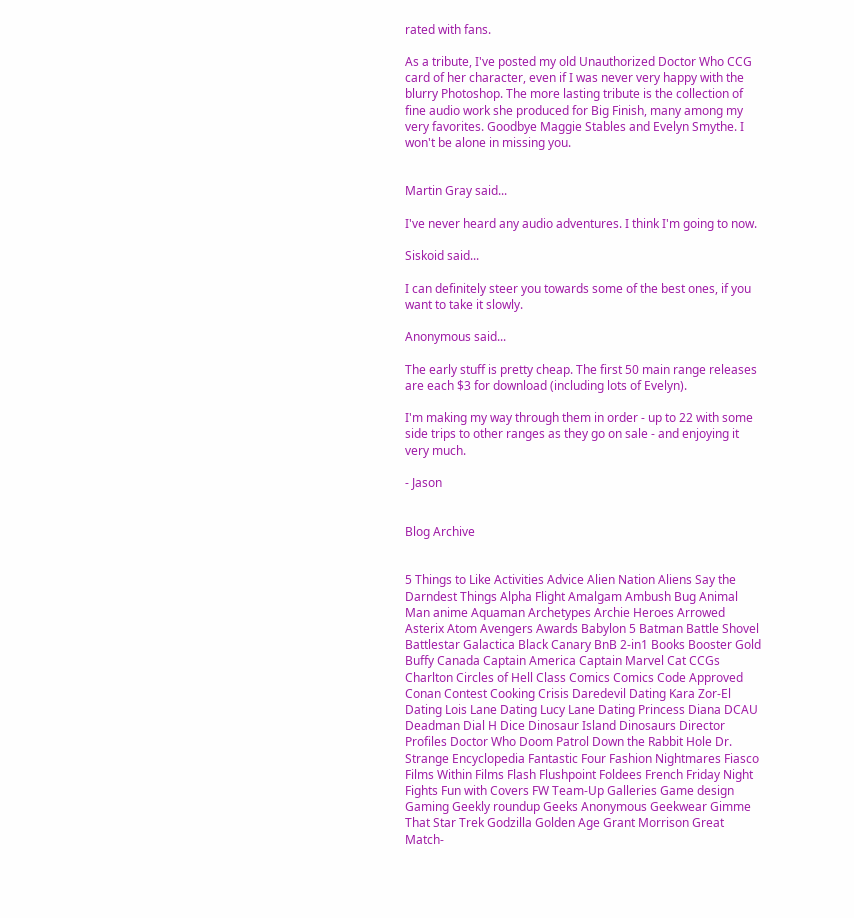rated with fans.

As a tribute, I've posted my old Unauthorized Doctor Who CCG card of her character, even if I was never very happy with the blurry Photoshop. The more lasting tribute is the collection of fine audio work she produced for Big Finish, many among my very favorites. Goodbye Maggie Stables and Evelyn Smythe. I won't be alone in missing you.


Martin Gray said...

I've never heard any audio adventures. I think I'm going to now.

Siskoid said...

I can definitely steer you towards some of the best ones, if you want to take it slowly.

Anonymous said...

The early stuff is pretty cheap. The first 50 main range releases are each $3 for download (including lots of Evelyn).

I'm making my way through them in order - up to 22 with some side trips to other ranges as they go on sale - and enjoying it very much.

- Jason


Blog Archive


5 Things to Like Activities Advice Alien Nation Aliens Say the Darndest Things Alpha Flight Amalgam Ambush Bug Animal Man anime Aquaman Archetypes Archie Heroes Arrowed Asterix Atom Avengers Awards Babylon 5 Batman Battle Shovel Battlestar Galactica Black Canary BnB 2-in1 Books Booster Gold Buffy Canada Captain America Captain Marvel Cat CCGs Charlton Circles of Hell Class Comics Comics Code Approved Conan Contest Cooking Crisis Daredevil Dating Kara Zor-El Dating Lois Lane Dating Lucy Lane Dating Princess Diana DCAU Deadman Dial H Dice Dinosaur Island Dinosaurs Director Profiles Doctor Who Doom Patrol Down the Rabbit Hole Dr. Strange Encyclopedia Fantastic Four Fashion Nightmares Fiasco Films Within Films Flash Flushpoint Foldees French Friday Night Fights Fun with Covers FW Team-Up Galleries Game design Gaming Geekly roundup Geeks Anonymous Geekwear Gimme That Star Trek Godzilla Golden Age Grant Morrison Great Match-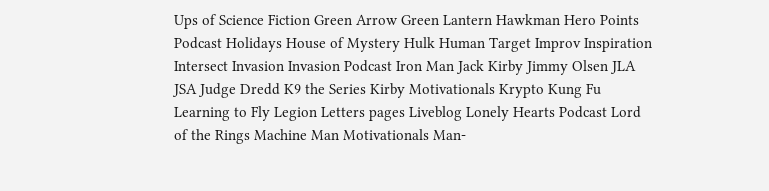Ups of Science Fiction Green Arrow Green Lantern Hawkman Hero Points Podcast Holidays House of Mystery Hulk Human Target Improv Inspiration Intersect Invasion Invasion Podcast Iron Man Jack Kirby Jimmy Olsen JLA JSA Judge Dredd K9 the Series Kirby Motivationals Krypto Kung Fu Learning to Fly Legion Letters pages Liveblog Lonely Hearts Podcast Lord of the Rings Machine Man Motivationals Man-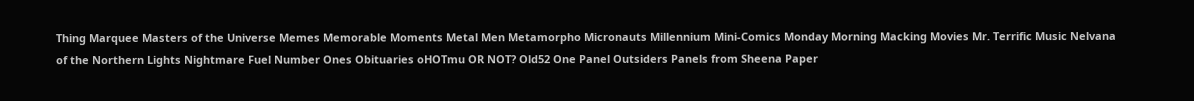Thing Marquee Masters of the Universe Memes Memorable Moments Metal Men Metamorpho Micronauts Millennium Mini-Comics Monday Morning Macking Movies Mr. Terrific Music Nelvana of the Northern Lights Nightmare Fuel Number Ones Obituaries oHOTmu OR NOT? Old52 One Panel Outsiders Panels from Sheena Paper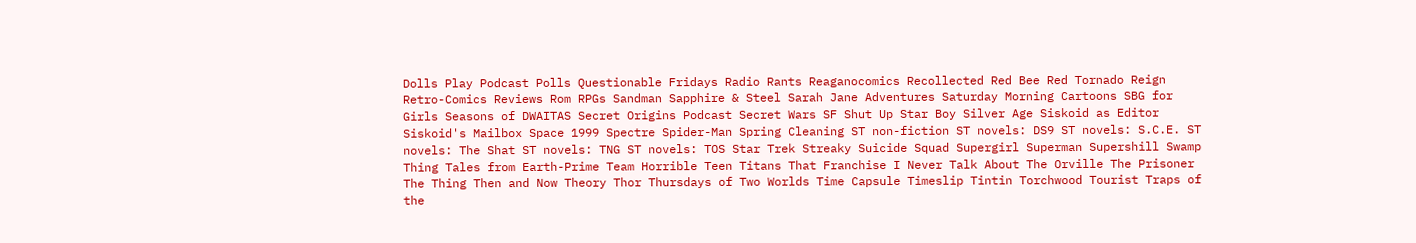Dolls Play Podcast Polls Questionable Fridays Radio Rants Reaganocomics Recollected Red Bee Red Tornado Reign Retro-Comics Reviews Rom RPGs Sandman Sapphire & Steel Sarah Jane Adventures Saturday Morning Cartoons SBG for Girls Seasons of DWAITAS Secret Origins Podcast Secret Wars SF Shut Up Star Boy Silver Age Siskoid as Editor Siskoid's Mailbox Space 1999 Spectre Spider-Man Spring Cleaning ST non-fiction ST novels: DS9 ST novels: S.C.E. ST novels: The Shat ST novels: TNG ST novels: TOS Star Trek Streaky Suicide Squad Supergirl Superman Supershill Swamp Thing Tales from Earth-Prime Team Horrible Teen Titans That Franchise I Never Talk About The Orville The Prisoner The Thing Then and Now Theory Thor Thursdays of Two Worlds Time Capsule Timeslip Tintin Torchwood Tourist Traps of the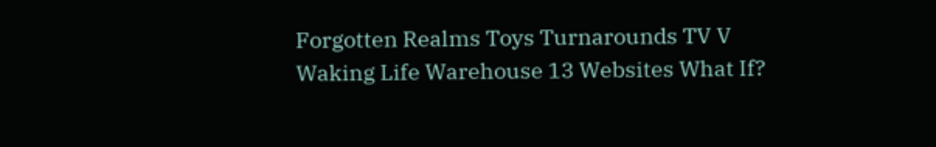Forgotten Realms Toys Turnarounds TV V Waking Life Warehouse 13 Websites What If?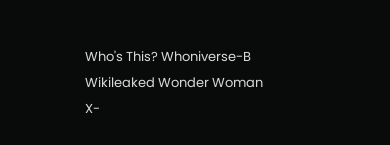Who's This? Whoniverse-B Wikileaked Wonder Woman X-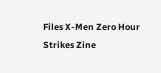Files X-Men Zero Hour Strikes Zine